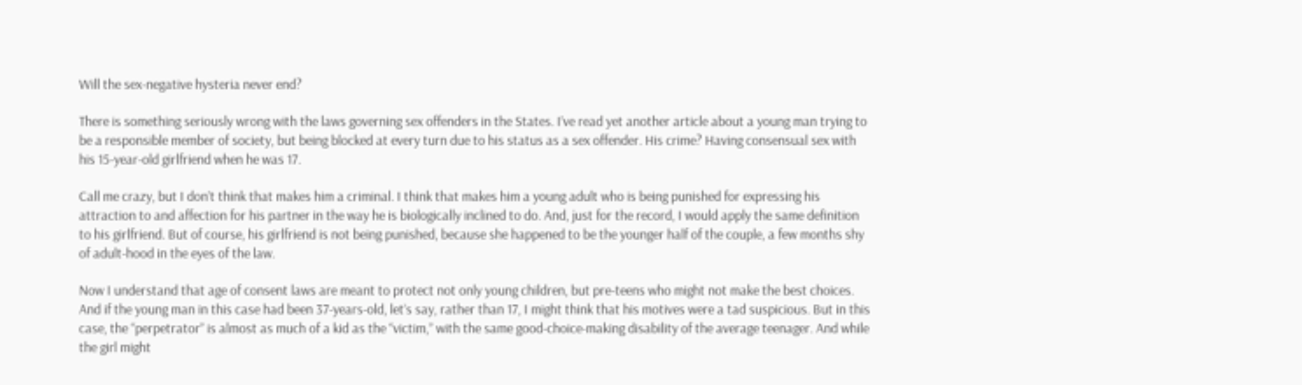Will the sex-negative hysteria never end?

There is something seriously wrong with the laws governing sex offenders in the States. I’ve read yet another article about a young man trying to be a responsible member of society, but being blocked at every turn due to his status as a sex offender. His crime? Having consensual sex with his 15-year-old girlfriend when he was 17.

Call me crazy, but I don’t think that makes him a criminal. I think that makes him a young adult who is being punished for expressing his attraction to and affection for his partner in the way he is biologically inclined to do. And, just for the record, I would apply the same definition to his girlfriend. But of course, his girlfriend is not being punished, because she happened to be the younger half of the couple, a few months shy of adult-hood in the eyes of the law.

Now I understand that age of consent laws are meant to protect not only young children, but pre-teens who might not make the best choices. And if the young man in this case had been 37-years-old, let’s say, rather than 17, I might think that his motives were a tad suspicious. But in this case, the “perpetrator” is almost as much of a kid as the “victim,” with the same good-choice-making disability of the average teenager. And while the girl might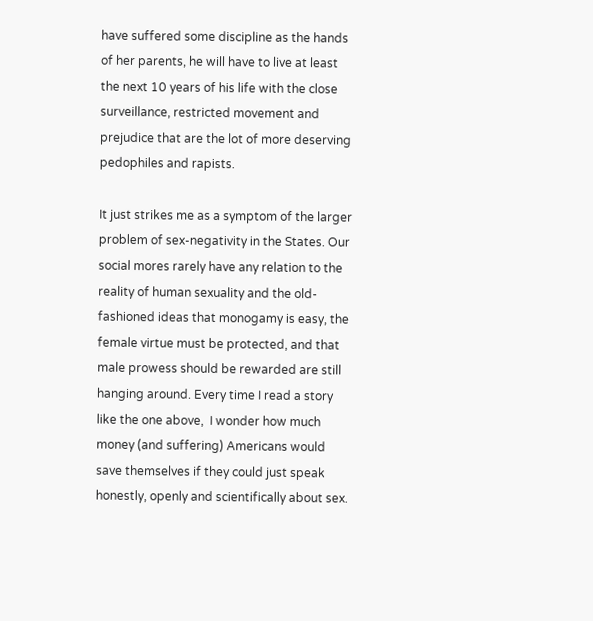have suffered some discipline as the hands of her parents, he will have to live at least the next 10 years of his life with the close surveillance, restricted movement and prejudice that are the lot of more deserving pedophiles and rapists.

It just strikes me as a symptom of the larger problem of sex-negativity in the States. Our social mores rarely have any relation to the reality of human sexuality and the old-fashioned ideas that monogamy is easy, the female virtue must be protected, and that male prowess should be rewarded are still hanging around. Every time I read a story like the one above,  I wonder how much money (and suffering) Americans would save themselves if they could just speak honestly, openly and scientifically about sex.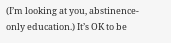(I’m looking at you, abstinence-only education.) It’s OK to be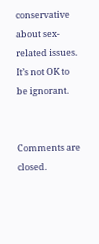conservative about sex-related issues. It’s not OK to be ignorant.


Comments are closed.